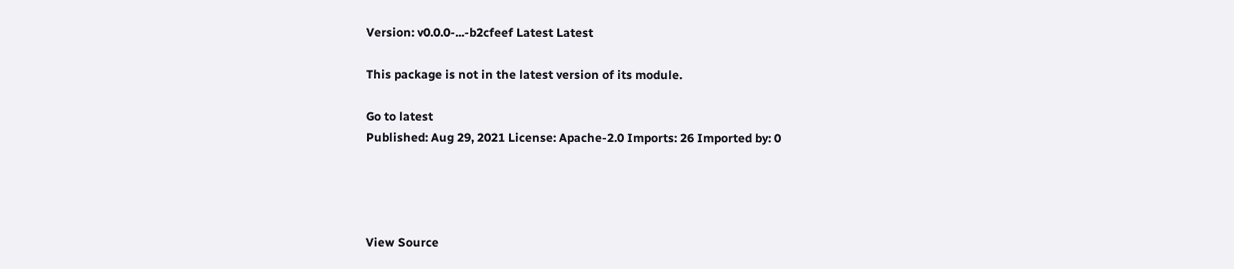Version: v0.0.0-...-b2cfeef Latest Latest

This package is not in the latest version of its module.

Go to latest
Published: Aug 29, 2021 License: Apache-2.0 Imports: 26 Imported by: 0




View Source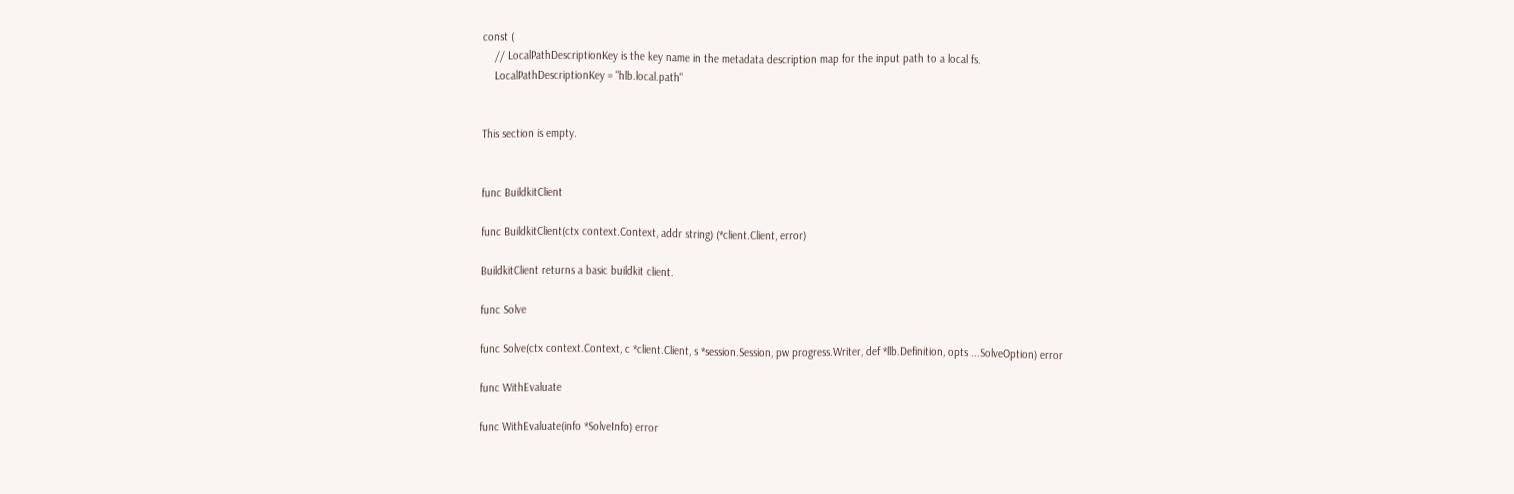const (
    // LocalPathDescriptionKey is the key name in the metadata description map for the input path to a local fs.
    LocalPathDescriptionKey = "hlb.local.path"


This section is empty.


func BuildkitClient

func BuildkitClient(ctx context.Context, addr string) (*client.Client, error)

BuildkitClient returns a basic buildkit client.

func Solve

func Solve(ctx context.Context, c *client.Client, s *session.Session, pw progress.Writer, def *llb.Definition, opts ...SolveOption) error

func WithEvaluate

func WithEvaluate(info *SolveInfo) error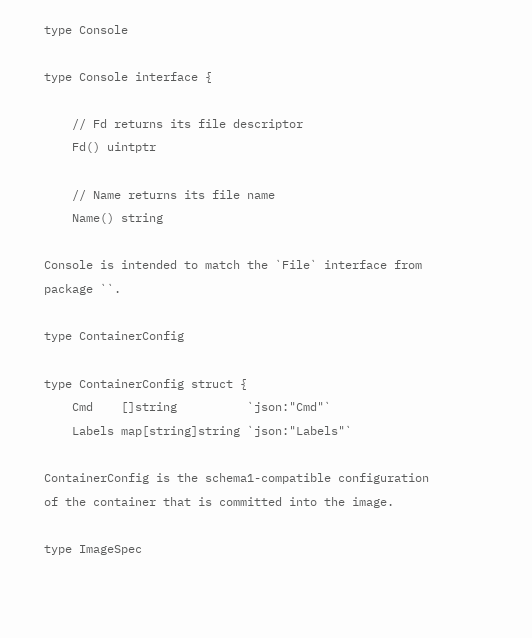type Console

type Console interface {

    // Fd returns its file descriptor
    Fd() uintptr

    // Name returns its file name
    Name() string

Console is intended to match the `File` interface from package ``.

type ContainerConfig

type ContainerConfig struct {
    Cmd    []string          `json:"Cmd"`
    Labels map[string]string `json:"Labels"`

ContainerConfig is the schema1-compatible configuration of the container that is committed into the image.

type ImageSpec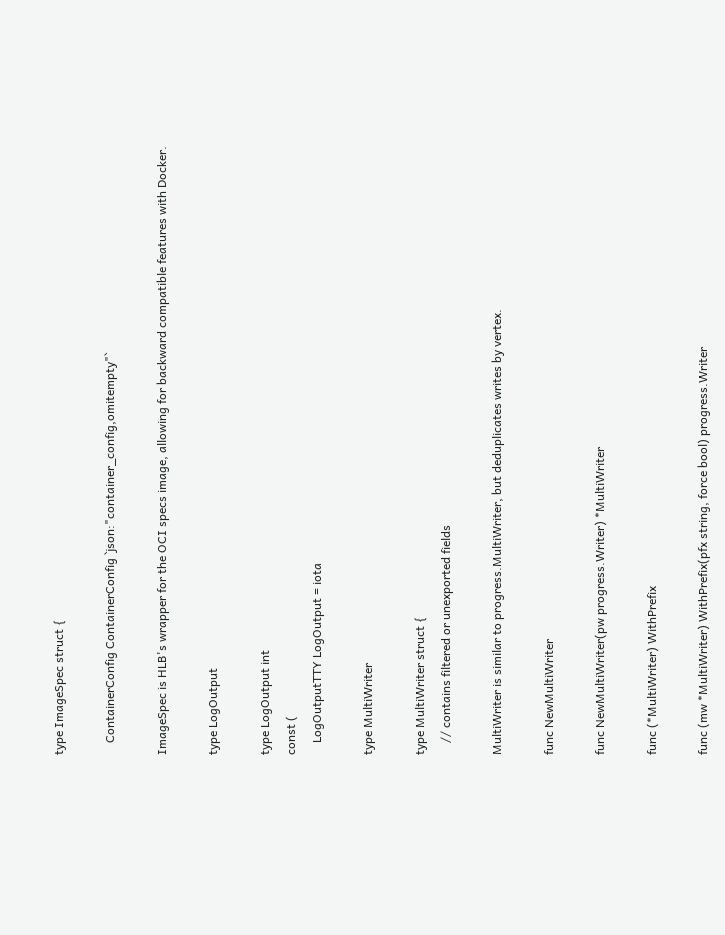type ImageSpec struct {

    ContainerConfig ContainerConfig `json:"container_config,omitempty"`

ImageSpec is HLB's wrapper for the OCI specs image, allowing for backward compatible features with Docker.

type LogOutput

type LogOutput int
const (
    LogOutputTTY LogOutput = iota

type MultiWriter

type MultiWriter struct {
    // contains filtered or unexported fields

MultiWriter is similar to progress.MultiWriter, but deduplicates writes by vertex.

func NewMultiWriter

func NewMultiWriter(pw progress.Writer) *MultiWriter

func (*MultiWriter) WithPrefix

func (mw *MultiWriter) WithPrefix(pfx string, force bool) progress.Writer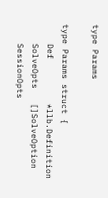type Params

type Params struct {
    Def         *llb.Definition
    SolveOpts   []SolveOption
    SessionOpts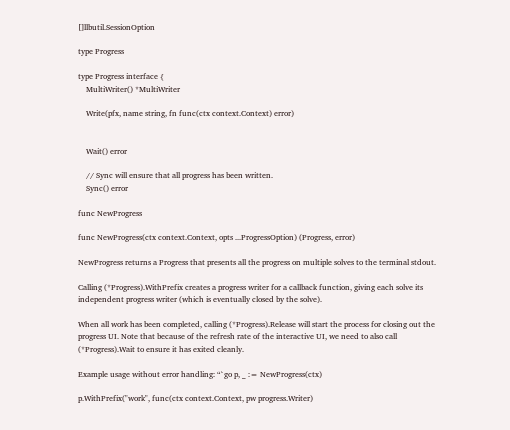[]llbutil.SessionOption

type Progress

type Progress interface {
    MultiWriter() *MultiWriter

    Write(pfx, name string, fn func(ctx context.Context) error)


    Wait() error

    // Sync will ensure that all progress has been written.
    Sync() error

func NewProgress

func NewProgress(ctx context.Context, opts ...ProgressOption) (Progress, error)

NewProgress returns a Progress that presents all the progress on multiple solves to the terminal stdout.

Calling (*Progress).WithPrefix creates a progress writer for a callback function, giving each solve its independent progress writer (which is eventually closed by the solve).

When all work has been completed, calling (*Progress).Release will start the process for closing out the progress UI. Note that because of the refresh rate of the interactive UI, we need to also call (*Progress).Wait to ensure it has exited cleanly.

Example usage without error handling: “`go p, _ := NewProgress(ctx)

p.WithPrefix("work", func(ctx context.Context, pw progress.Writer)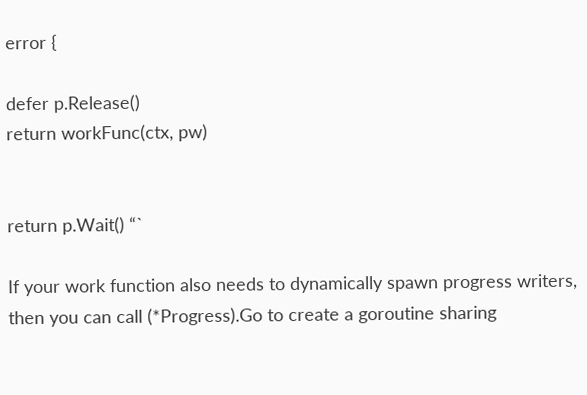error {

defer p.Release()
return workFunc(ctx, pw)


return p.Wait() “`

If your work function also needs to dynamically spawn progress writers, then you can call (*Progress).Go to create a goroutine sharing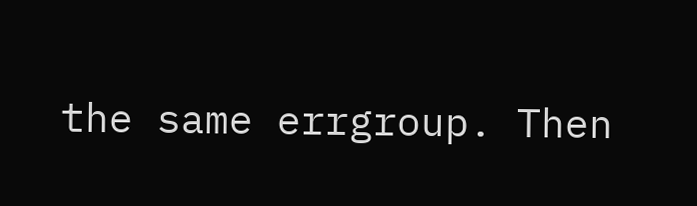the same errgroup. Then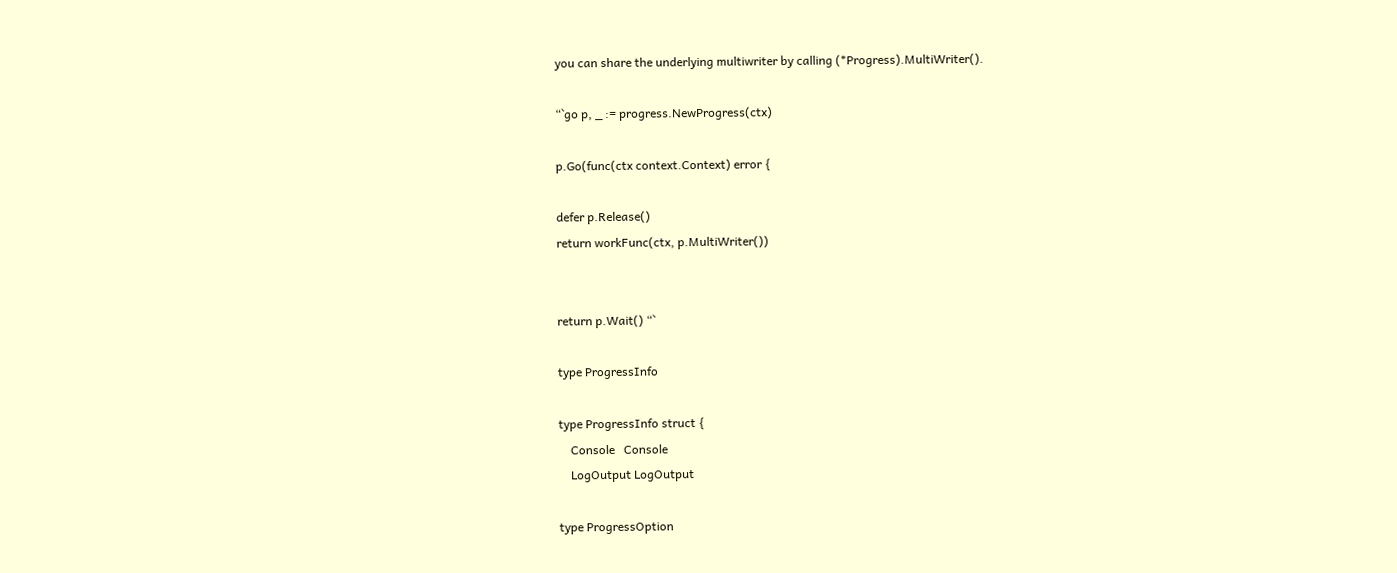you can share the underlying multiwriter by calling (*Progress).MultiWriter().

“`go p, _ := progress.NewProgress(ctx)

p.Go(func(ctx context.Context) error {

defer p.Release()
return workFunc(ctx, p.MultiWriter())


return p.Wait() “`

type ProgressInfo

type ProgressInfo struct {
    Console   Console
    LogOutput LogOutput

type ProgressOption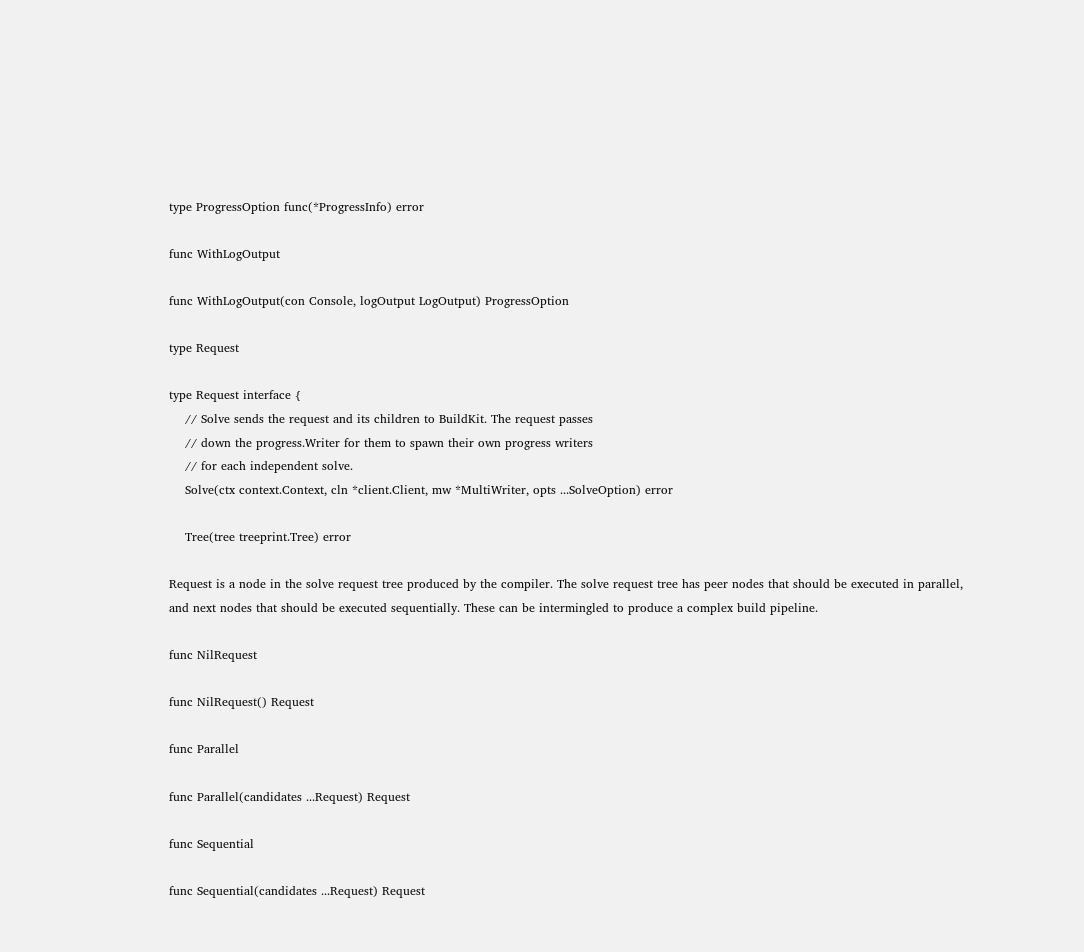type ProgressOption func(*ProgressInfo) error

func WithLogOutput

func WithLogOutput(con Console, logOutput LogOutput) ProgressOption

type Request

type Request interface {
    // Solve sends the request and its children to BuildKit. The request passes
    // down the progress.Writer for them to spawn their own progress writers
    // for each independent solve.
    Solve(ctx context.Context, cln *client.Client, mw *MultiWriter, opts ...SolveOption) error

    Tree(tree treeprint.Tree) error

Request is a node in the solve request tree produced by the compiler. The solve request tree has peer nodes that should be executed in parallel, and next nodes that should be executed sequentially. These can be intermingled to produce a complex build pipeline.

func NilRequest

func NilRequest() Request

func Parallel

func Parallel(candidates ...Request) Request

func Sequential

func Sequential(candidates ...Request) Request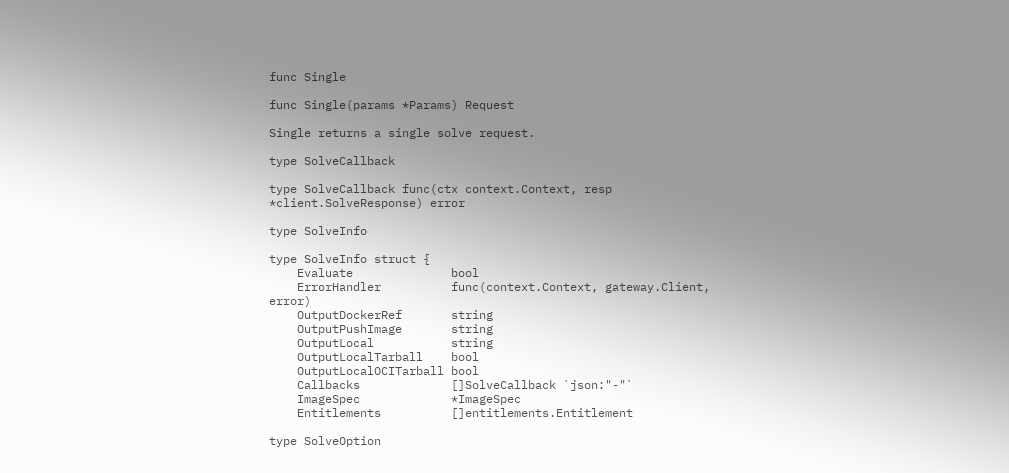func Single

func Single(params *Params) Request

Single returns a single solve request.

type SolveCallback

type SolveCallback func(ctx context.Context, resp *client.SolveResponse) error

type SolveInfo

type SolveInfo struct {
    Evaluate              bool
    ErrorHandler          func(context.Context, gateway.Client, error)
    OutputDockerRef       string
    OutputPushImage       string
    OutputLocal           string
    OutputLocalTarball    bool
    OutputLocalOCITarball bool
    Callbacks             []SolveCallback `json:"-"`
    ImageSpec             *ImageSpec
    Entitlements          []entitlements.Entitlement

type SolveOption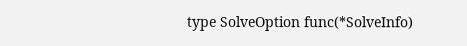type SolveOption func(*SolveInfo)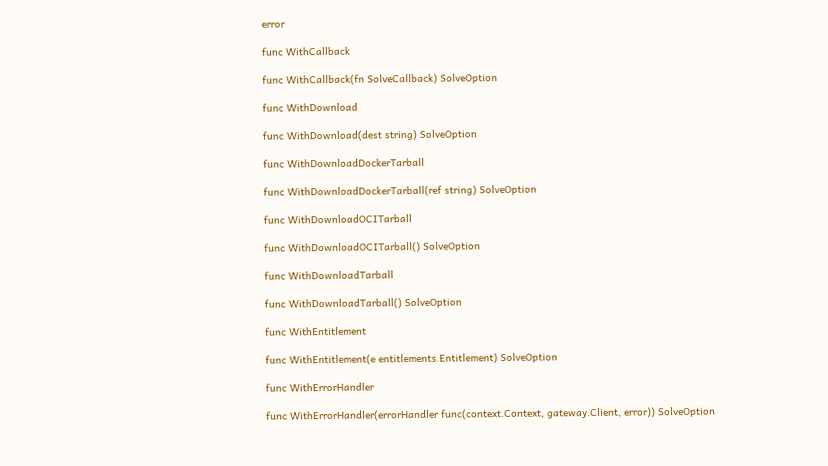error

func WithCallback

func WithCallback(fn SolveCallback) SolveOption

func WithDownload

func WithDownload(dest string) SolveOption

func WithDownloadDockerTarball

func WithDownloadDockerTarball(ref string) SolveOption

func WithDownloadOCITarball

func WithDownloadOCITarball() SolveOption

func WithDownloadTarball

func WithDownloadTarball() SolveOption

func WithEntitlement

func WithEntitlement(e entitlements.Entitlement) SolveOption

func WithErrorHandler

func WithErrorHandler(errorHandler func(context.Context, gateway.Client, error)) SolveOption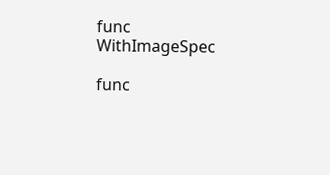func WithImageSpec

func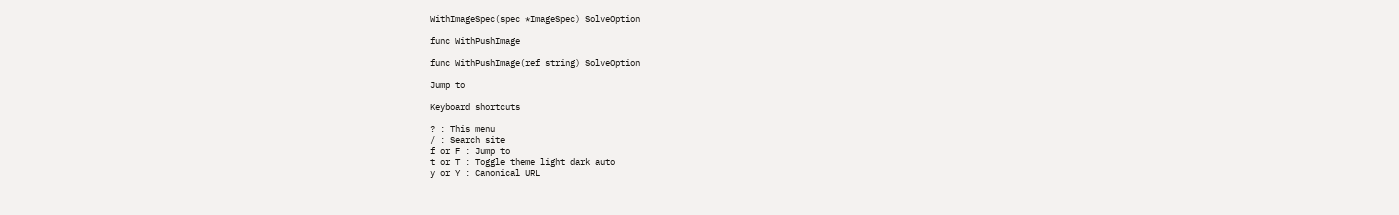WithImageSpec(spec *ImageSpec) SolveOption

func WithPushImage

func WithPushImage(ref string) SolveOption

Jump to

Keyboard shortcuts

? : This menu
/ : Search site
f or F : Jump to
t or T : Toggle theme light dark auto
y or Y : Canonical URL